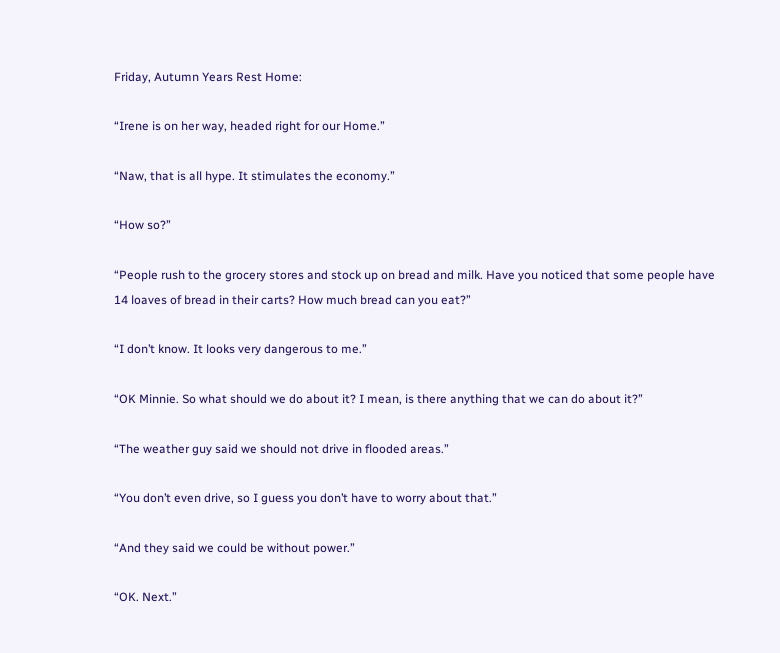Friday, Autumn Years Rest Home:

“Irene is on her way, headed right for our Home.”

“Naw, that is all hype. It stimulates the economy.”

“How so?”

“People rush to the grocery stores and stock up on bread and milk. Have you noticed that some people have 14 loaves of bread in their carts? How much bread can you eat?”

“I don’t know. It looks very dangerous to me.”

“OK Minnie. So what should we do about it? I mean, is there anything that we can do about it?”

“The weather guy said we should not drive in flooded areas.”

“You don’t even drive, so I guess you don’t have to worry about that.”

“And they said we could be without power.”

“OK. Next.”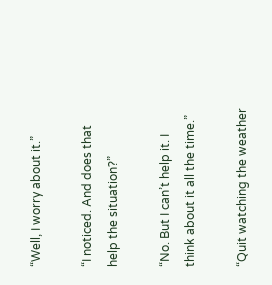“Well, I worry about it.”

“I noticed. And does that help the situation?”

“No. But I can’t help it. I think about it all the time.”

“Quit watching the weather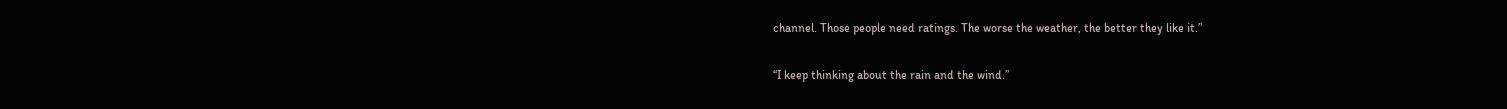channel. Those people need ratings. The worse the weather, the better they like it.”

“I keep thinking about the rain and the wind.”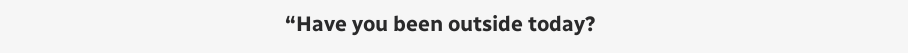“Have you been outside today?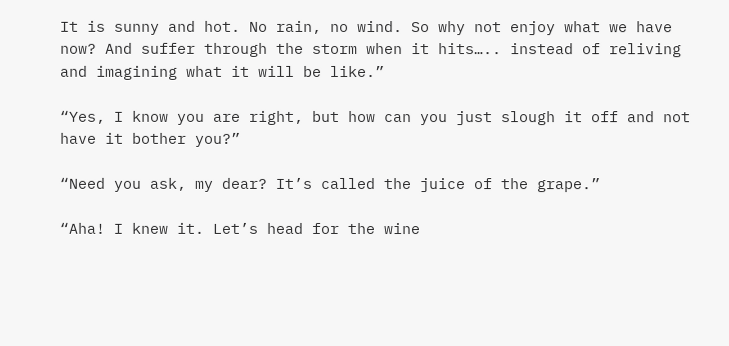It is sunny and hot. No rain, no wind. So why not enjoy what we have now? And suffer through the storm when it hits….. instead of reliving and imagining what it will be like.”

“Yes, I know you are right, but how can you just slough it off and not have it bother you?”

“Need you ask, my dear? It’s called the juice of the grape.”

“Aha! I knew it. Let’s head for the wine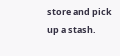store and pick up a stash.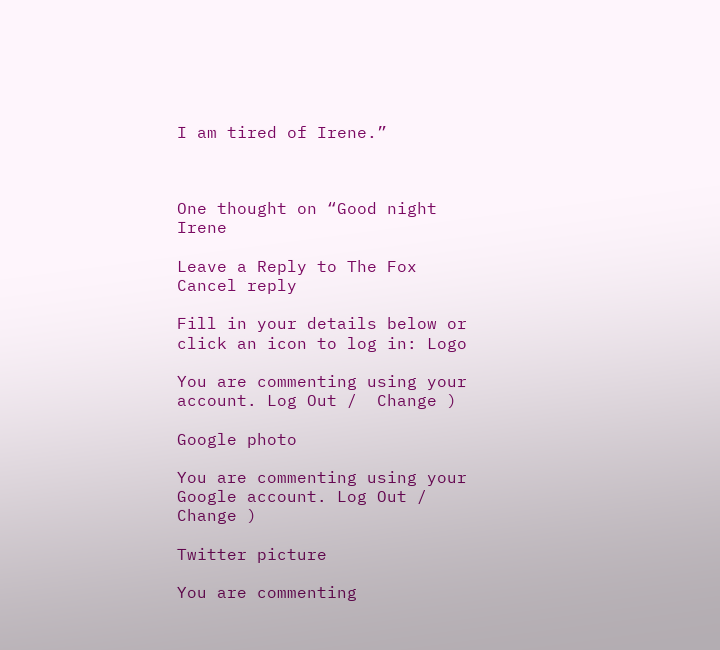I am tired of Irene.”



One thought on “Good night Irene

Leave a Reply to The Fox Cancel reply

Fill in your details below or click an icon to log in: Logo

You are commenting using your account. Log Out /  Change )

Google photo

You are commenting using your Google account. Log Out /  Change )

Twitter picture

You are commenting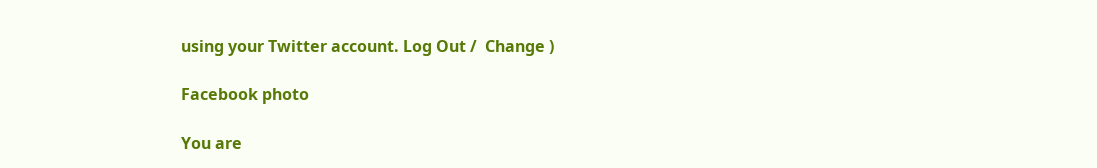using your Twitter account. Log Out /  Change )

Facebook photo

You are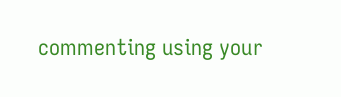commenting using your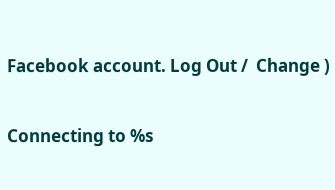Facebook account. Log Out /  Change )

Connecting to %s